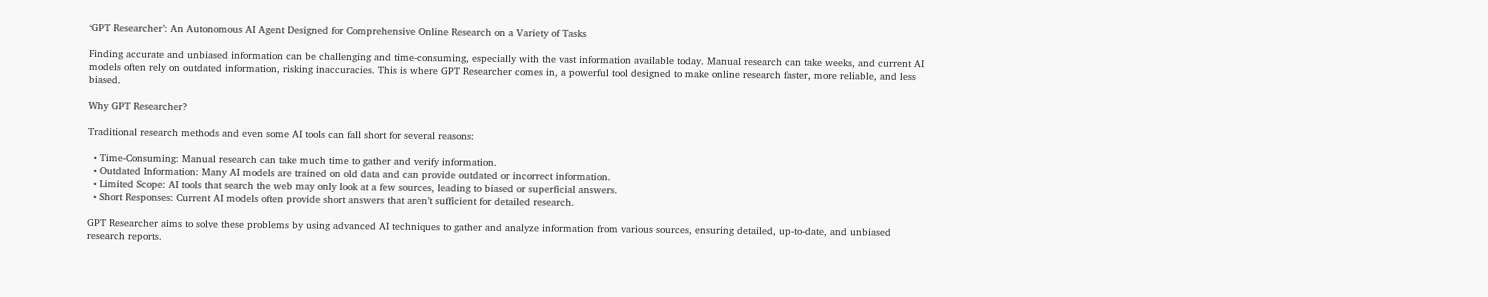‘GPT Researcher’: An Autonomous AI Agent Designed for Comprehensive Online Research on a Variety of Tasks

Finding accurate and unbiased information can be challenging and time-consuming, especially with the vast information available today. Manual research can take weeks, and current AI models often rely on outdated information, risking inaccuracies. This is where GPT Researcher comes in, a powerful tool designed to make online research faster, more reliable, and less biased.

Why GPT Researcher?

Traditional research methods and even some AI tools can fall short for several reasons:

  • Time-Consuming: Manual research can take much time to gather and verify information.
  • Outdated Information: Many AI models are trained on old data and can provide outdated or incorrect information.
  • Limited Scope: AI tools that search the web may only look at a few sources, leading to biased or superficial answers.
  • Short Responses: Current AI models often provide short answers that aren’t sufficient for detailed research.

GPT Researcher aims to solve these problems by using advanced AI techniques to gather and analyze information from various sources, ensuring detailed, up-to-date, and unbiased research reports.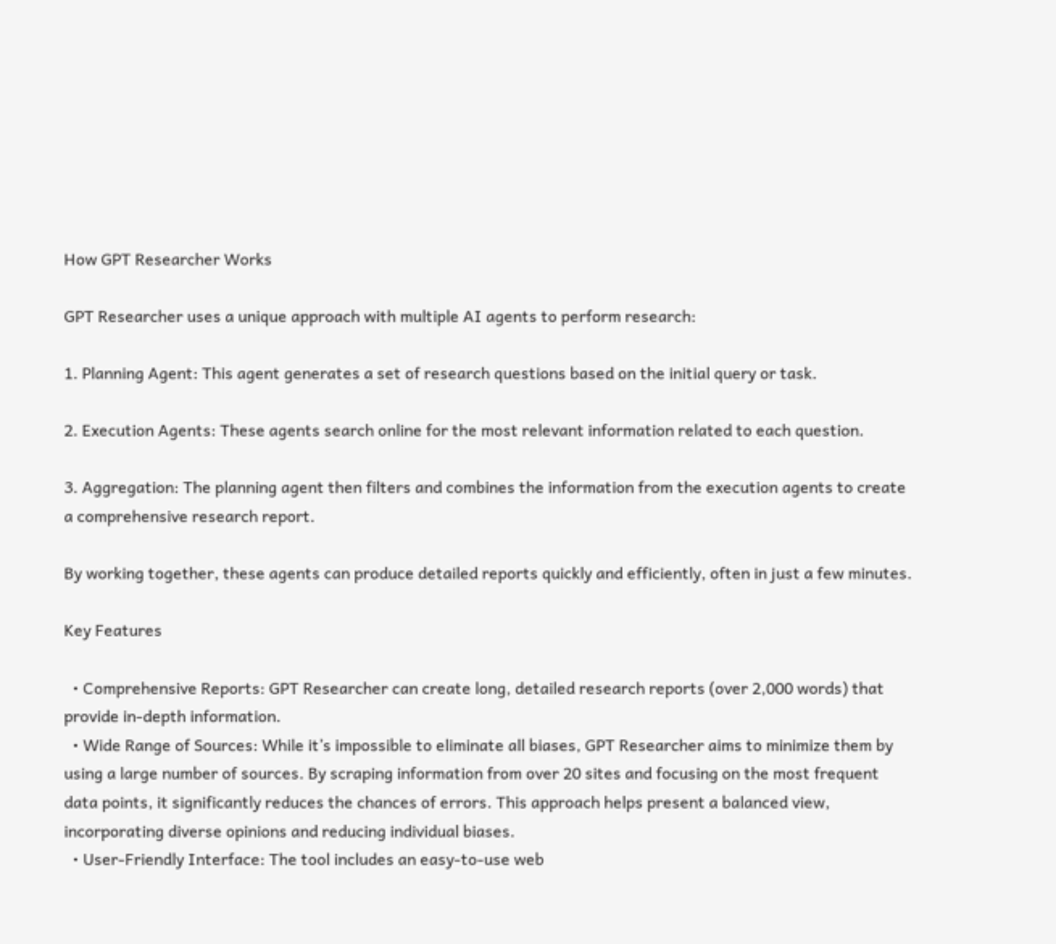How GPT Researcher Works

GPT Researcher uses a unique approach with multiple AI agents to perform research:

1. Planning Agent: This agent generates a set of research questions based on the initial query or task.

2. Execution Agents: These agents search online for the most relevant information related to each question.

3. Aggregation: The planning agent then filters and combines the information from the execution agents to create a comprehensive research report.

By working together, these agents can produce detailed reports quickly and efficiently, often in just a few minutes.

Key Features

  • Comprehensive Reports: GPT Researcher can create long, detailed research reports (over 2,000 words) that provide in-depth information.
  • Wide Range of Sources: While it’s impossible to eliminate all biases, GPT Researcher aims to minimize them by using a large number of sources. By scraping information from over 20 sites and focusing on the most frequent data points, it significantly reduces the chances of errors. This approach helps present a balanced view, incorporating diverse opinions and reducing individual biases.
  • User-Friendly Interface: The tool includes an easy-to-use web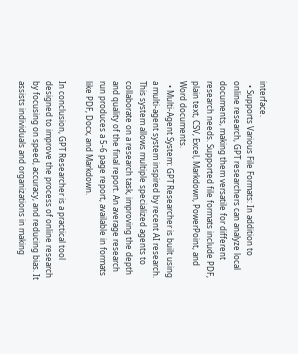interface.
  • Supports Various File Formats: In addition to online research, GPT researchers can analyze local documents, making them versatile for different research needs. Supported file formats include PDF, plain text, CSV, Excel, Markdown, PowerPoint, and Word documents.
  • Multi-Agent System: GPT Researcher is built using a multi-agent system inspired by recent AI research. This system allows multiple specialized agents to collaborate on a research task, improving the depth and quality of the final report. An average research run produces a 5-6 page report, available in formats like PDF, Docx, and Markdown.

In conclusion, GPT Researcher is a practical tool designed to improve the process of online research by focusing on speed, accuracy, and reducing bias. It assists individuals and organizations in making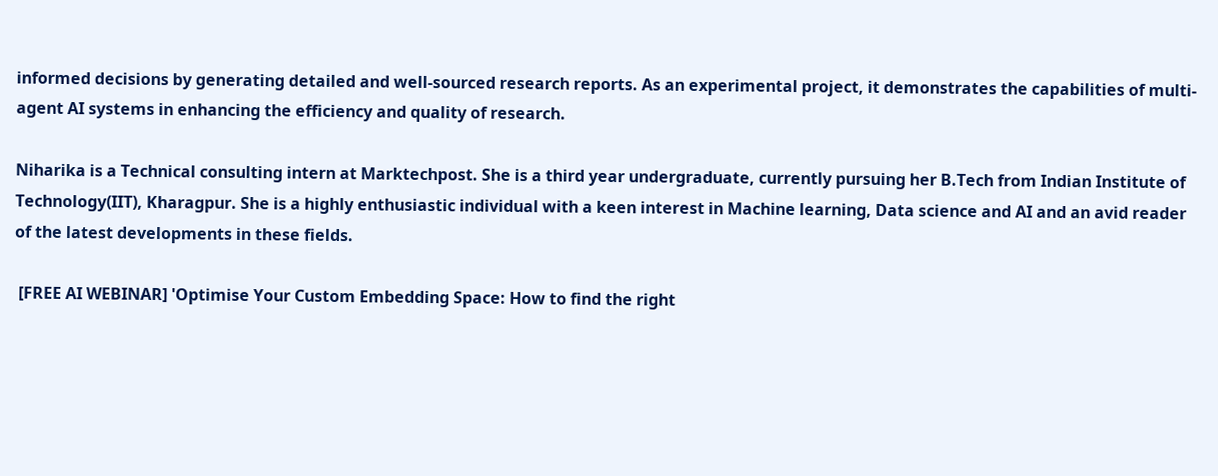informed decisions by generating detailed and well-sourced research reports. As an experimental project, it demonstrates the capabilities of multi-agent AI systems in enhancing the efficiency and quality of research.

Niharika is a Technical consulting intern at Marktechpost. She is a third year undergraduate, currently pursuing her B.Tech from Indian Institute of Technology(IIT), Kharagpur. She is a highly enthusiastic individual with a keen interest in Machine learning, Data science and AI and an avid reader of the latest developments in these fields.

 [FREE AI WEBINAR] 'Optimise Your Custom Embedding Space: How to find the right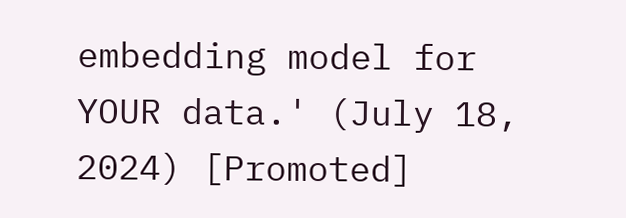embedding model for YOUR data.' (July 18, 2024) [Promoted]